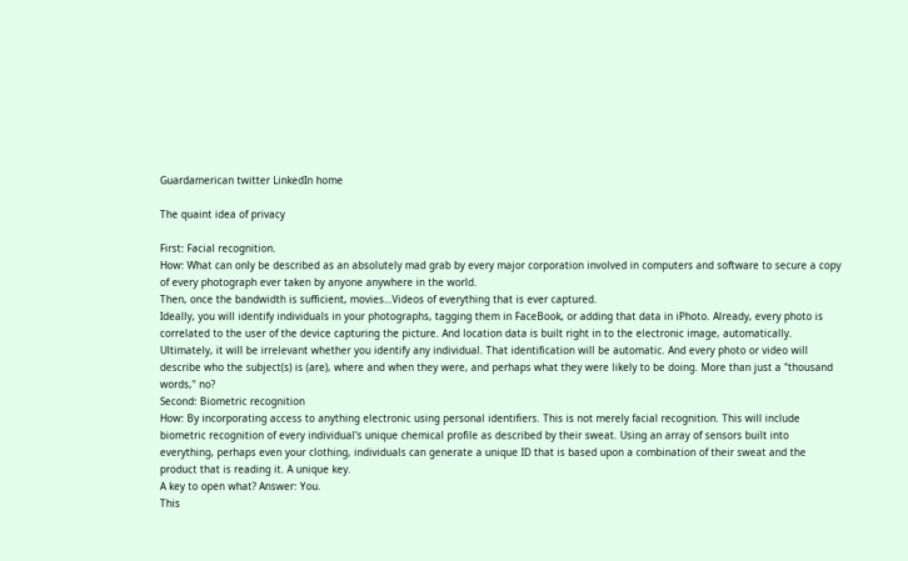Guardamerican twitter LinkedIn home

The quaint idea of privacy

First: Facial recognition.
How: What can only be described as an absolutely mad grab by every major corporation involved in computers and software to secure a copy of every photograph ever taken by anyone anywhere in the world.
Then, once the bandwidth is sufficient, movies…Videos of everything that is ever captured.
Ideally, you will identify individuals in your photographs, tagging them in FaceBook, or adding that data in iPhoto. Already, every photo is correlated to the user of the device capturing the picture. And location data is built right in to the electronic image, automatically.
Ultimately, it will be irrelevant whether you identify any individual. That identification will be automatic. And every photo or video will describe who the subject(s) is (are), where and when they were, and perhaps what they were likely to be doing. More than just a "thousand words," no?
Second: Biometric recognition
How: By incorporating access to anything electronic using personal identifiers. This is not merely facial recognition. This will include biometric recognition of every individual's unique chemical profile as described by their sweat. Using an array of sensors built into everything, perhaps even your clothing, individuals can generate a unique ID that is based upon a combination of their sweat and the product that is reading it. A unique key.
A key to open what? Answer: You.
This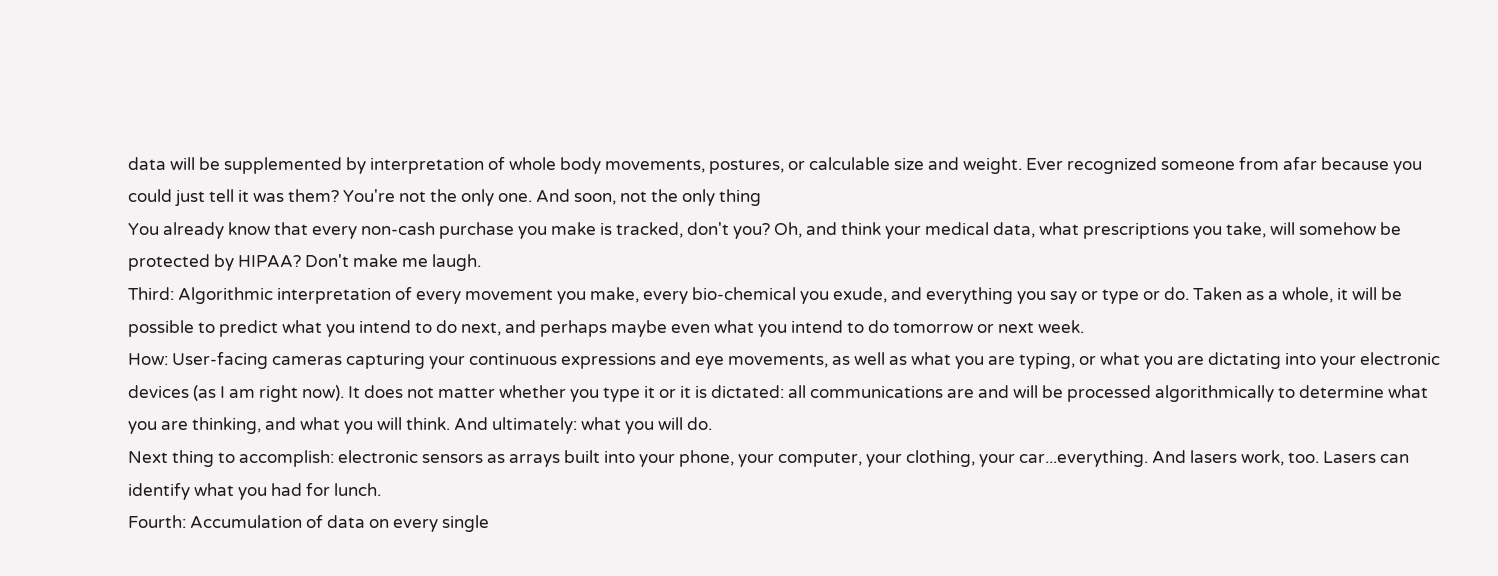data will be supplemented by interpretation of whole body movements, postures, or calculable size and weight. Ever recognized someone from afar because you could just tell it was them? You're not the only one. And soon, not the only thing
You already know that every non-cash purchase you make is tracked, don't you? Oh, and think your medical data, what prescriptions you take, will somehow be protected by HIPAA? Don't make me laugh.
Third: Algorithmic interpretation of every movement you make, every bio-chemical you exude, and everything you say or type or do. Taken as a whole, it will be possible to predict what you intend to do next, and perhaps maybe even what you intend to do tomorrow or next week.
How: User-facing cameras capturing your continuous expressions and eye movements, as well as what you are typing, or what you are dictating into your electronic devices (as I am right now). It does not matter whether you type it or it is dictated: all communications are and will be processed algorithmically to determine what you are thinking, and what you will think. And ultimately: what you will do.
Next thing to accomplish: electronic sensors as arrays built into your phone, your computer, your clothing, your car...everything. And lasers work, too. Lasers can identify what you had for lunch.
Fourth: Accumulation of data on every single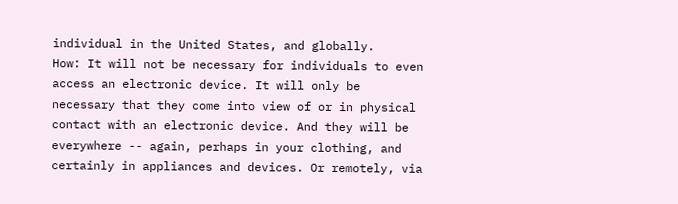individual in the United States, and globally.
How: It will not be necessary for individuals to even access an electronic device. It will only be necessary that they come into view of or in physical contact with an electronic device. And they will be everywhere -- again, perhaps in your clothing, and certainly in appliances and devices. Or remotely, via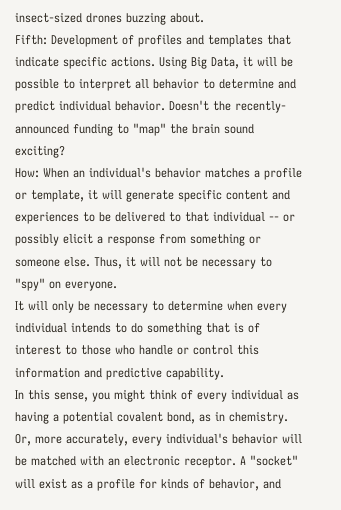insect-sized drones buzzing about.
Fifth: Development of profiles and templates that indicate specific actions. Using Big Data, it will be possible to interpret all behavior to determine and predict individual behavior. Doesn't the recently-announced funding to "map" the brain sound exciting?
How: When an individual's behavior matches a profile or template, it will generate specific content and experiences to be delivered to that individual -- or possibly elicit a response from something or someone else. Thus, it will not be necessary to "spy" on everyone.
It will only be necessary to determine when every individual intends to do something that is of interest to those who handle or control this information and predictive capability.
In this sense, you might think of every individual as having a potential covalent bond, as in chemistry. Or, more accurately, every individual's behavior will be matched with an electronic receptor. A "socket" will exist as a profile for kinds of behavior, and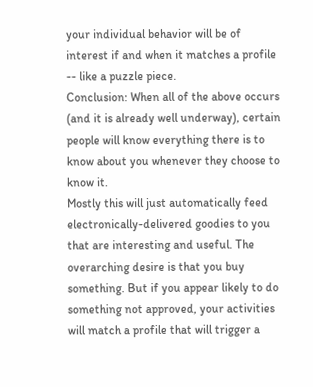your individual behavior will be of interest if and when it matches a profile -- like a puzzle piece.
Conclusion: When all of the above occurs (and it is already well underway), certain people will know everything there is to know about you whenever they choose to know it.
Mostly this will just automatically feed electronically-delivered goodies to you that are interesting and useful. The overarching desire is that you buy something. But if you appear likely to do something not approved, your activities will match a profile that will trigger a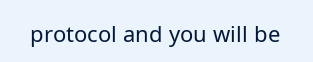protocol and you will be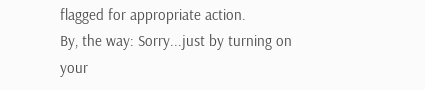flagged for appropriate action.
By, the way: Sorry...just by turning on your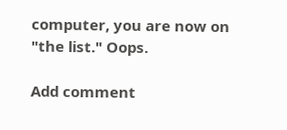computer, you are now on "the list." Oops.

Add comment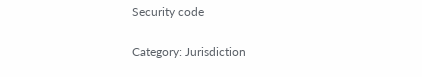Security code

Category: Jurisdiction